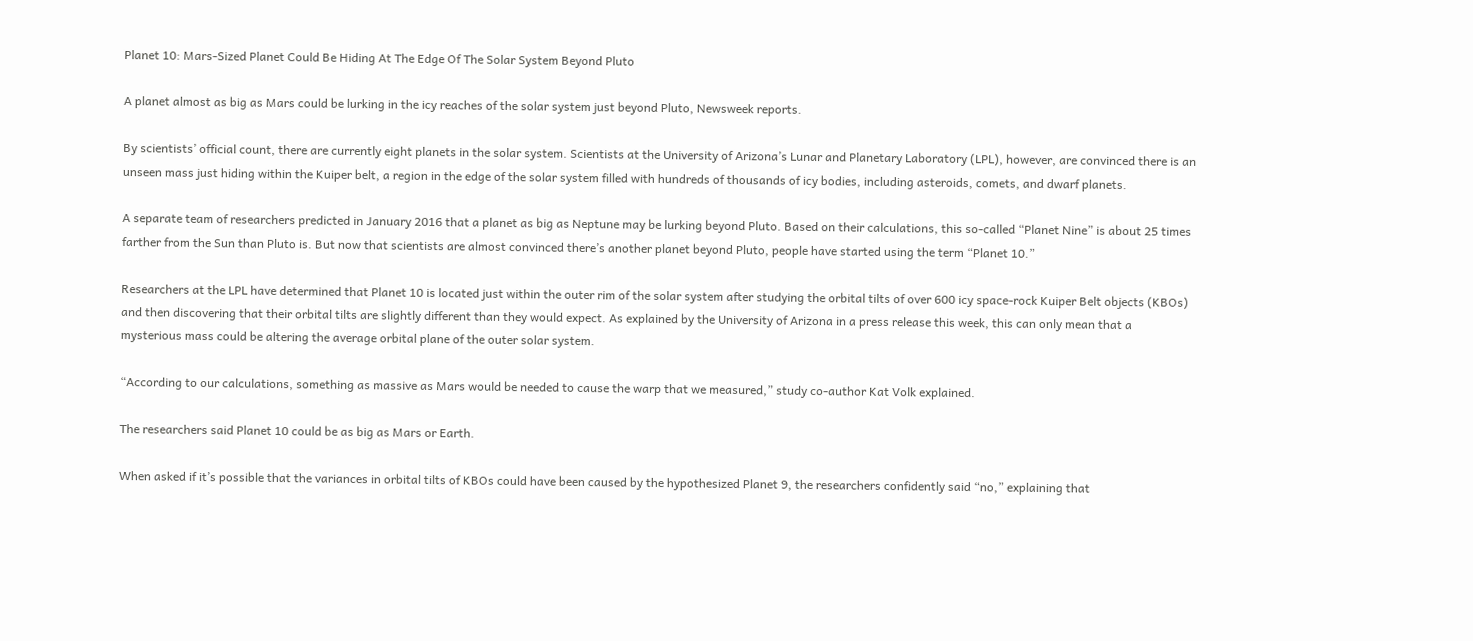Planet 10: Mars-Sized Planet Could Be Hiding At The Edge Of The Solar System Beyond Pluto

A planet almost as big as Mars could be lurking in the icy reaches of the solar system just beyond Pluto, Newsweek reports.

By scientists’ official count, there are currently eight planets in the solar system. Scientists at the University of Arizona’s Lunar and Planetary Laboratory (LPL), however, are convinced there is an unseen mass just hiding within the Kuiper belt, a region in the edge of the solar system filled with hundreds of thousands of icy bodies, including asteroids, comets, and dwarf planets.

A separate team of researchers predicted in January 2016 that a planet as big as Neptune may be lurking beyond Pluto. Based on their calculations, this so-called “Planet Nine” is about 25 times farther from the Sun than Pluto is. But now that scientists are almost convinced there’s another planet beyond Pluto, people have started using the term “Planet 10.”

Researchers at the LPL have determined that Planet 10 is located just within the outer rim of the solar system after studying the orbital tilts of over 600 icy space-rock Kuiper Belt objects (KBOs) and then discovering that their orbital tilts are slightly different than they would expect. As explained by the University of Arizona in a press release this week, this can only mean that a mysterious mass could be altering the average orbital plane of the outer solar system.

“According to our calculations, something as massive as Mars would be needed to cause the warp that we measured,” study co-author Kat Volk explained.

The researchers said Planet 10 could be as big as Mars or Earth.

When asked if it’s possible that the variances in orbital tilts of KBOs could have been caused by the hypothesized Planet 9, the researchers confidently said “no,” explaining that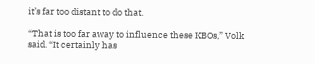it’s far too distant to do that.

“That is too far away to influence these KBOs,” Volk said. “It certainly has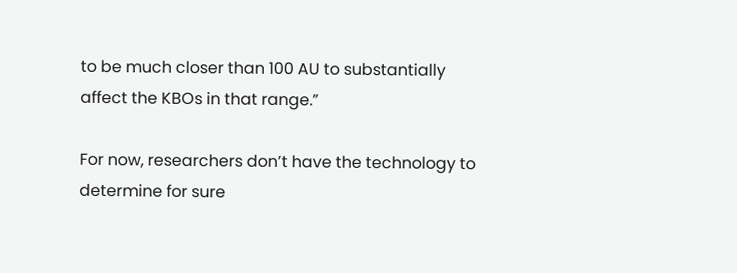to be much closer than 100 AU to substantially affect the KBOs in that range.”

For now, researchers don’t have the technology to determine for sure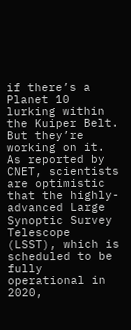if there’s a Planet 10 lurking within the Kuiper Belt. But they’re working on it. As reported by CNET, scientists are optimistic that the highly-advanced Large Synoptic Survey Telescope (LSST), which is scheduled to be fully operational in 2020,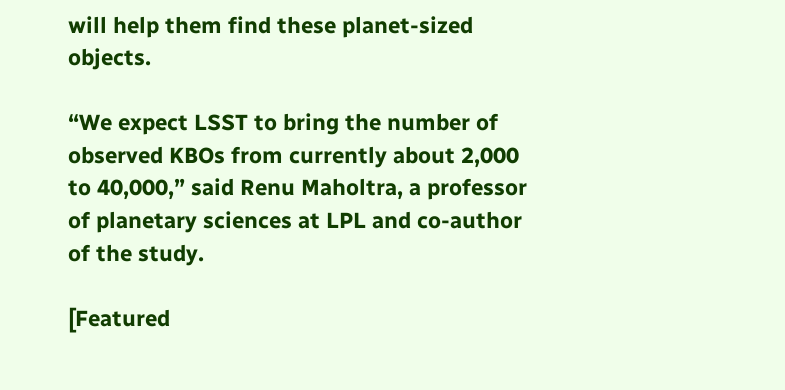will help them find these planet-sized objects.

“We expect LSST to bring the number of observed KBOs from currently about 2,000 to 40,000,” said Renu Maholtra, a professor of planetary sciences at LPL and co-author of the study.

[Featured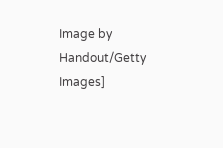Image by Handout/Getty Images]